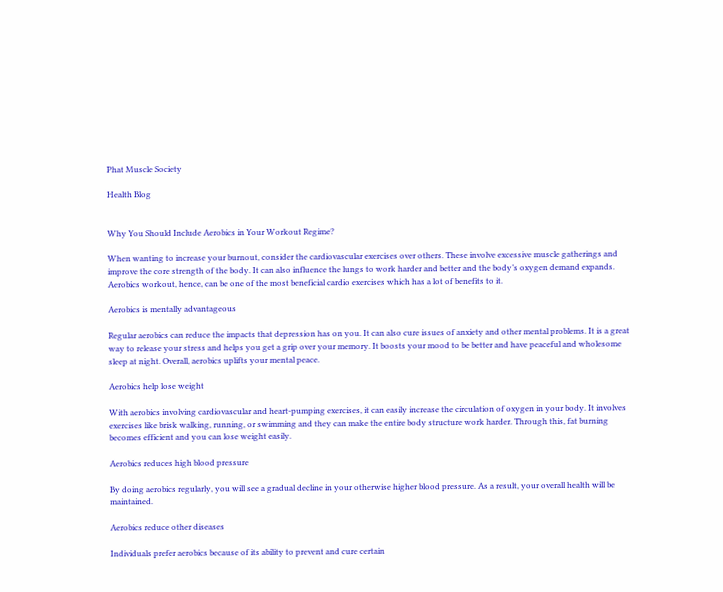Phat Muscle Society

Health Blog


Why You Should Include Aerobics in Your Workout Regime?

When wanting to increase your burnout, consider the cardiovascular exercises over others. These involve excessive muscle gatherings and improve the core strength of the body. It can also influence the lungs to work harder and better and the body’s oxygen demand expands. Aerobics workout, hence, can be one of the most beneficial cardio exercises which has a lot of benefits to it.

Aerobics is mentally advantageous

Regular aerobics can reduce the impacts that depression has on you. It can also cure issues of anxiety and other mental problems. It is a great way to release your stress and helps you get a grip over your memory. It boosts your mood to be better and have peaceful and wholesome sleep at night. Overall, aerobics uplifts your mental peace.

Aerobics help lose weight

With aerobics involving cardiovascular and heart-pumping exercises, it can easily increase the circulation of oxygen in your body. It involves exercises like brisk walking, running, or swimming and they can make the entire body structure work harder. Through this, fat burning becomes efficient and you can lose weight easily.

Aerobics reduces high blood pressure

By doing aerobics regularly, you will see a gradual decline in your otherwise higher blood pressure. As a result, your overall health will be maintained.

Aerobics reduce other diseases

Individuals prefer aerobics because of its ability to prevent and cure certain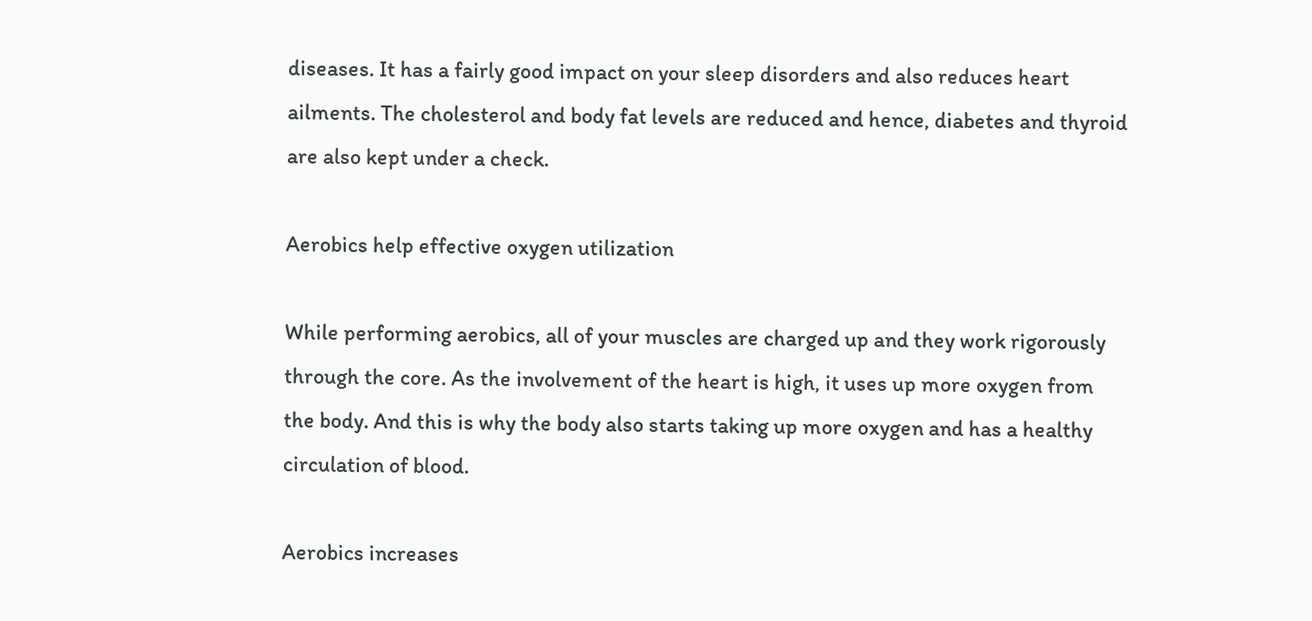diseases. It has a fairly good impact on your sleep disorders and also reduces heart ailments. The cholesterol and body fat levels are reduced and hence, diabetes and thyroid are also kept under a check.

Aerobics help effective oxygen utilization

While performing aerobics, all of your muscles are charged up and they work rigorously through the core. As the involvement of the heart is high, it uses up more oxygen from the body. And this is why the body also starts taking up more oxygen and has a healthy circulation of blood.

Aerobics increases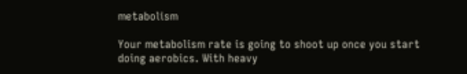metabolism

Your metabolism rate is going to shoot up once you start doing aerobics. With heavy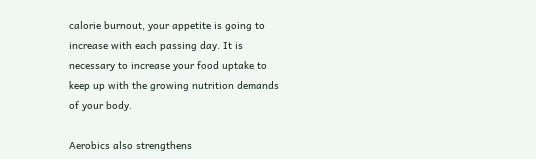calorie burnout, your appetite is going to increase with each passing day. It is necessary to increase your food uptake to keep up with the growing nutrition demands of your body.

Aerobics also strengthens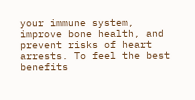your immune system, improve bone health, and prevent risks of heart arrests. To feel the best benefits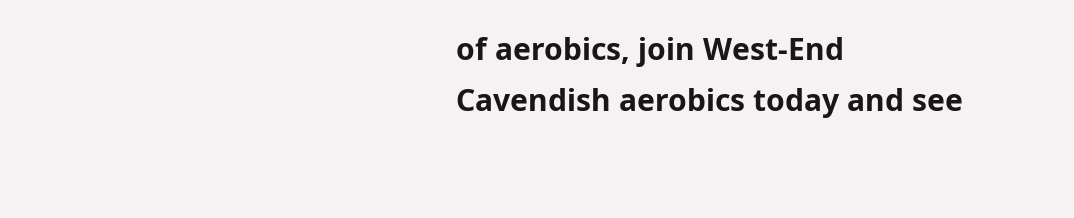of aerobics, join West-End Cavendish aerobics today and see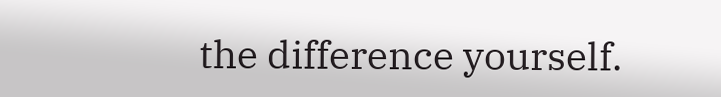the difference yourself.